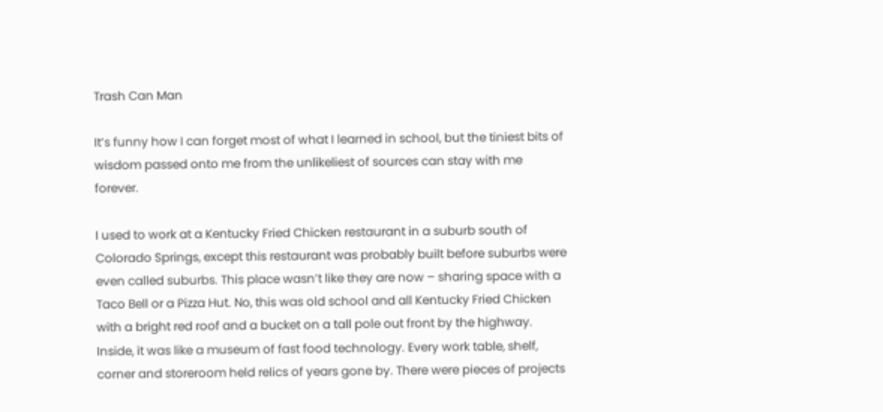Trash Can Man

It’s funny how I can forget most of what I learned in school, but the tiniest bits of wisdom passed onto me from the unlikeliest of sources can stay with me forever.

I used to work at a Kentucky Fried Chicken restaurant in a suburb south of Colorado Springs, except this restaurant was probably built before suburbs were even called suburbs. This place wasn’t like they are now – sharing space with a Taco Bell or a Pizza Hut. No, this was old school and all Kentucky Fried Chicken with a bright red roof and a bucket on a tall pole out front by the highway. Inside, it was like a museum of fast food technology. Every work table, shelf, corner and storeroom held relics of years gone by. There were pieces of projects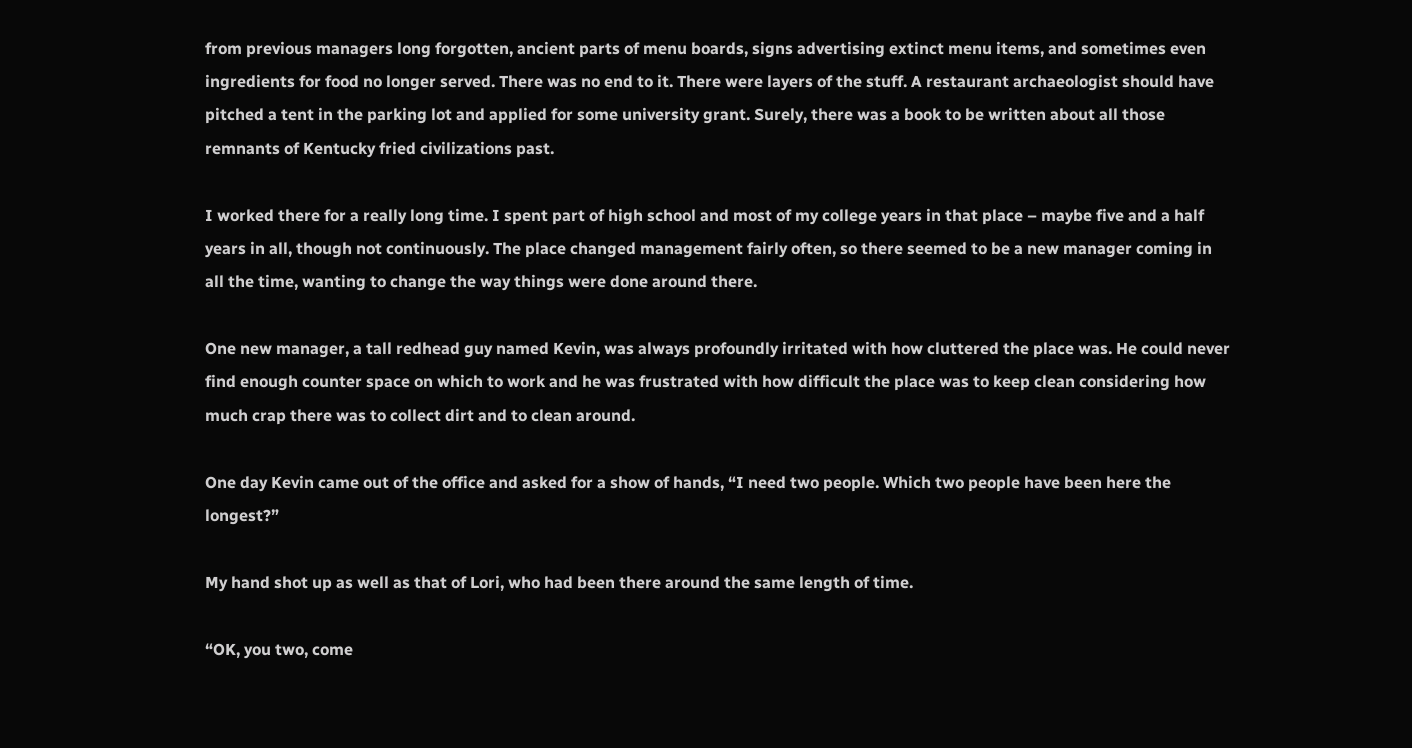from previous managers long forgotten, ancient parts of menu boards, signs advertising extinct menu items, and sometimes even ingredients for food no longer served. There was no end to it. There were layers of the stuff. A restaurant archaeologist should have pitched a tent in the parking lot and applied for some university grant. Surely, there was a book to be written about all those remnants of Kentucky fried civilizations past.

I worked there for a really long time. I spent part of high school and most of my college years in that place – maybe five and a half years in all, though not continuously. The place changed management fairly often, so there seemed to be a new manager coming in all the time, wanting to change the way things were done around there.

One new manager, a tall redhead guy named Kevin, was always profoundly irritated with how cluttered the place was. He could never find enough counter space on which to work and he was frustrated with how difficult the place was to keep clean considering how much crap there was to collect dirt and to clean around.

One day Kevin came out of the office and asked for a show of hands, “I need two people. Which two people have been here the longest?”

My hand shot up as well as that of Lori, who had been there around the same length of time.

“OK, you two, come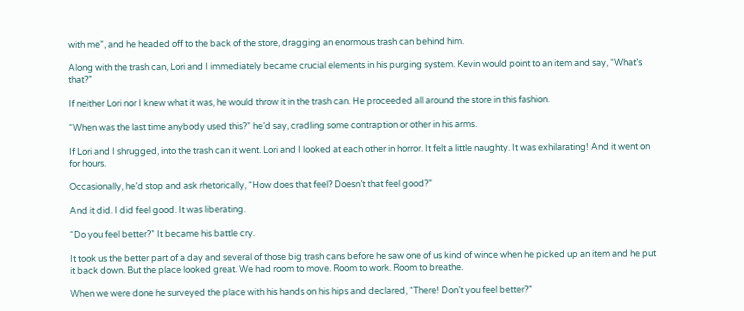with me”, and he headed off to the back of the store, dragging an enormous trash can behind him.

Along with the trash can, Lori and I immediately became crucial elements in his purging system. Kevin would point to an item and say, “What’s that?”

If neither Lori nor I knew what it was, he would throw it in the trash can. He proceeded all around the store in this fashion.

“When was the last time anybody used this?” he’d say, cradling some contraption or other in his arms.

If Lori and I shrugged, into the trash can it went. Lori and I looked at each other in horror. It felt a little naughty. It was exhilarating! And it went on for hours.

Occasionally, he’d stop and ask rhetorically, “How does that feel? Doesn’t that feel good?”

And it did. I did feel good. It was liberating.

“Do you feel better?” It became his battle cry.

It took us the better part of a day and several of those big trash cans before he saw one of us kind of wince when he picked up an item and he put it back down. But the place looked great. We had room to move. Room to work. Room to breathe.

When we were done he surveyed the place with his hands on his hips and declared, “There! Don’t you feel better?”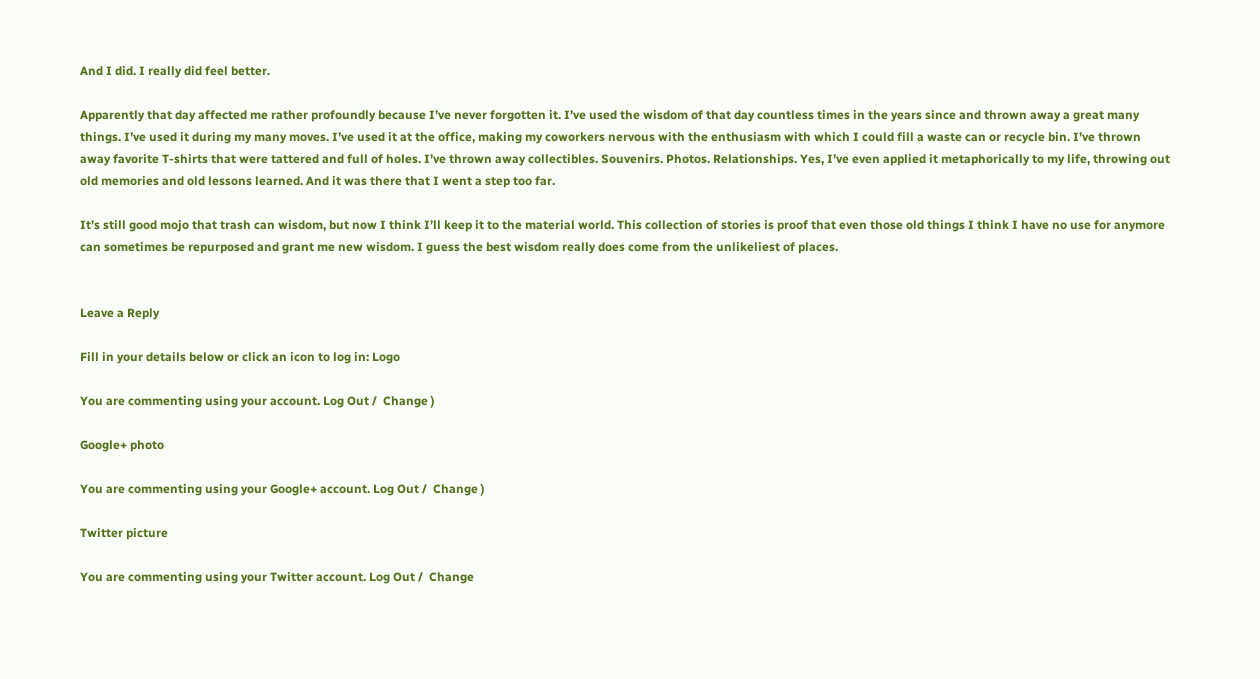And I did. I really did feel better.

Apparently that day affected me rather profoundly because I’ve never forgotten it. I’ve used the wisdom of that day countless times in the years since and thrown away a great many things. I’ve used it during my many moves. I’ve used it at the office, making my coworkers nervous with the enthusiasm with which I could fill a waste can or recycle bin. I’ve thrown away favorite T-shirts that were tattered and full of holes. I’ve thrown away collectibles. Souvenirs. Photos. Relationships. Yes, I’ve even applied it metaphorically to my life, throwing out old memories and old lessons learned. And it was there that I went a step too far.

It’s still good mojo that trash can wisdom, but now I think I’ll keep it to the material world. This collection of stories is proof that even those old things I think I have no use for anymore can sometimes be repurposed and grant me new wisdom. I guess the best wisdom really does come from the unlikeliest of places.


Leave a Reply

Fill in your details below or click an icon to log in: Logo

You are commenting using your account. Log Out /  Change )

Google+ photo

You are commenting using your Google+ account. Log Out /  Change )

Twitter picture

You are commenting using your Twitter account. Log Out /  Change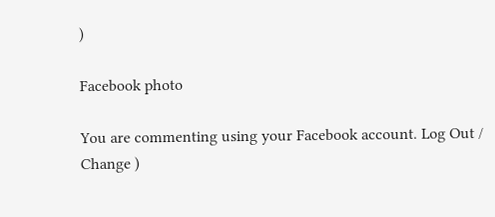)

Facebook photo

You are commenting using your Facebook account. Log Out /  Change )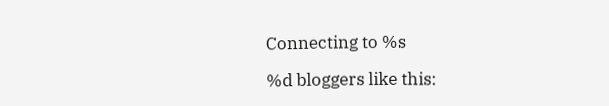Connecting to %s

%d bloggers like this: